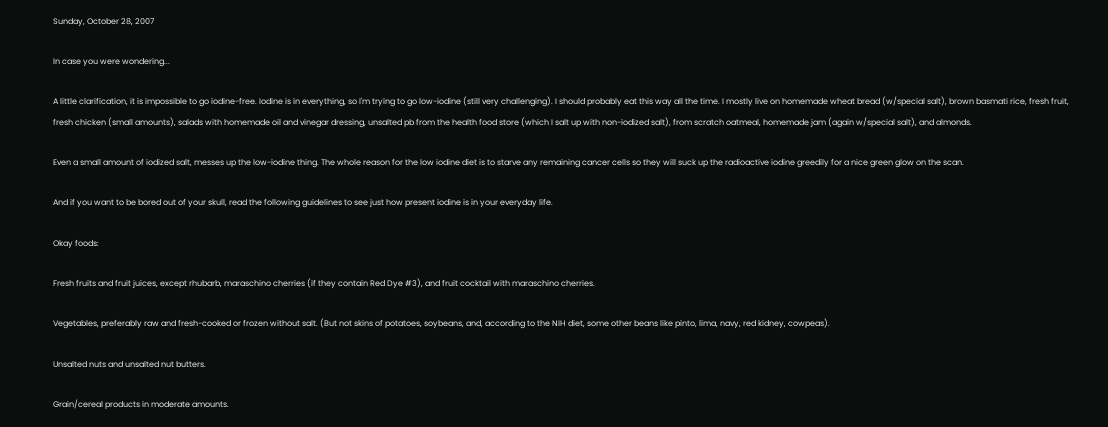Sunday, October 28, 2007

In case you were wondering...

A little clarification, it is impossible to go iodine-free. Iodine is in everything, so I'm trying to go low-iodine (still very challenging). I should probably eat this way all the time. I mostly live on homemade wheat bread (w/special salt), brown basmati rice, fresh fruit, fresh chicken (small amounts), salads with homemade oil and vinegar dressing, unsalted pb from the health food store (which I salt up with non-iodized salt), from scratch oatmeal, homemade jam (again w/special salt), and almonds.

Even a small amount of iodized salt, messes up the low-iodine thing. The whole reason for the low iodine diet is to starve any remaining cancer cells so they will suck up the radioactive iodine greedily for a nice green glow on the scan.

And if you want to be bored out of your skull, read the following guidelines to see just how present iodine is in your everyday life.

Okay foods:

Fresh fruits and fruit juices, except rhubarb, maraschino cherries (if they contain Red Dye #3), and fruit cocktail with maraschino cherries.

Vegetables, preferably raw and fresh-cooked or frozen without salt. (But not skins of potatoes, soybeans, and, according to the NIH diet, some other beans like pinto, lima, navy, red kidney, cowpeas).

Unsalted nuts and unsalted nut butters.

Grain/cereal products in moderate amounts.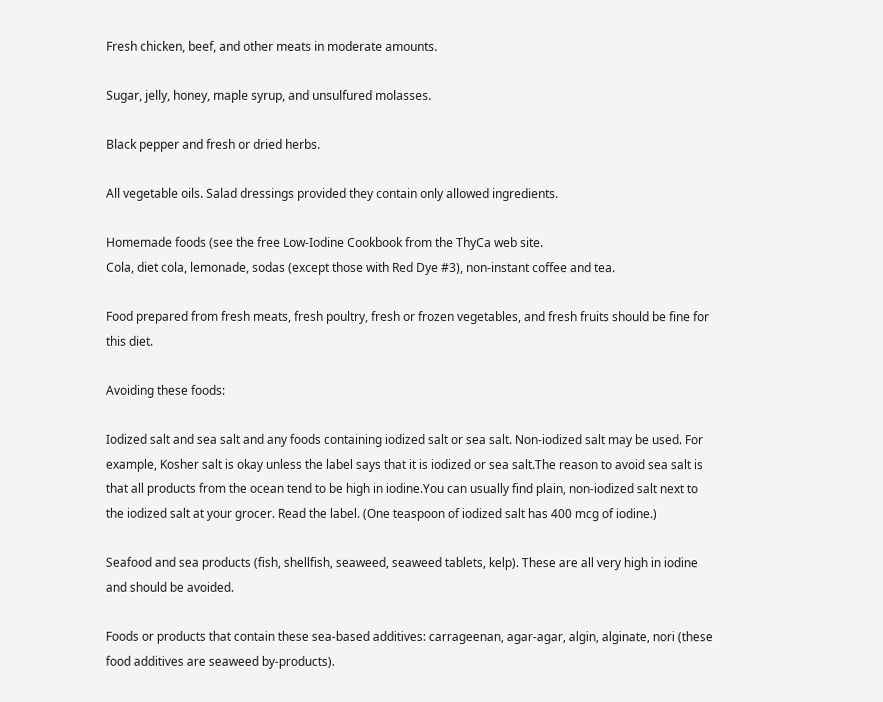Fresh chicken, beef, and other meats in moderate amounts.

Sugar, jelly, honey, maple syrup, and unsulfured molasses.

Black pepper and fresh or dried herbs.

All vegetable oils. Salad dressings provided they contain only allowed ingredients.

Homemade foods (see the free Low-Iodine Cookbook from the ThyCa web site.
Cola, diet cola, lemonade, sodas (except those with Red Dye #3), non-instant coffee and tea.

Food prepared from fresh meats, fresh poultry, fresh or frozen vegetables, and fresh fruits should be fine for this diet.

Avoiding these foods:

Iodized salt and sea salt and any foods containing iodized salt or sea salt. Non-iodized salt may be used. For example, Kosher salt is okay unless the label says that it is iodized or sea salt.The reason to avoid sea salt is that all products from the ocean tend to be high in iodine.You can usually find plain, non-iodized salt next to the iodized salt at your grocer. Read the label. (One teaspoon of iodized salt has 400 mcg of iodine.)

Seafood and sea products (fish, shellfish, seaweed, seaweed tablets, kelp). These are all very high in iodine and should be avoided.

Foods or products that contain these sea-based additives: carrageenan, agar-agar, algin, alginate, nori (these food additives are seaweed by-products).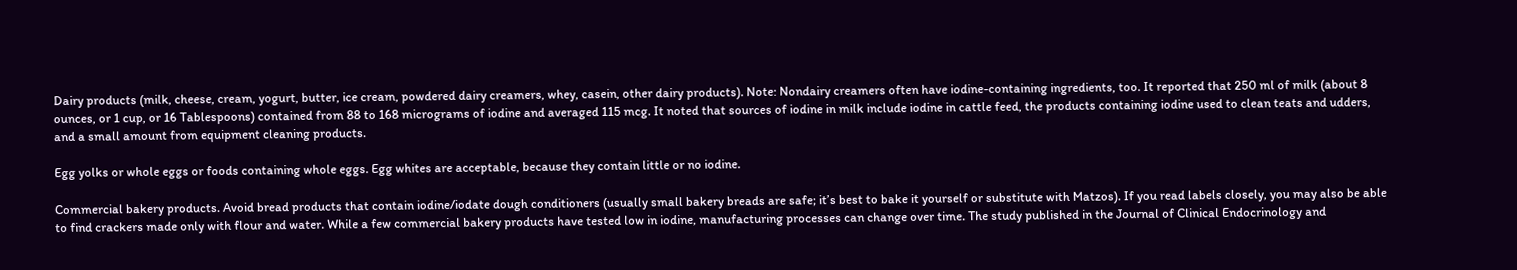Dairy products (milk, cheese, cream, yogurt, butter, ice cream, powdered dairy creamers, whey, casein, other dairy products). Note: Nondairy creamers often have iodine-containing ingredients, too. It reported that 250 ml of milk (about 8 ounces, or 1 cup, or 16 Tablespoons) contained from 88 to 168 micrograms of iodine and averaged 115 mcg. It noted that sources of iodine in milk include iodine in cattle feed, the products containing iodine used to clean teats and udders, and a small amount from equipment cleaning products.

Egg yolks or whole eggs or foods containing whole eggs. Egg whites are acceptable, because they contain little or no iodine.

Commercial bakery products. Avoid bread products that contain iodine/iodate dough conditioners (usually small bakery breads are safe; it’s best to bake it yourself or substitute with Matzos). If you read labels closely, you may also be able to find crackers made only with flour and water. While a few commercial bakery products have tested low in iodine, manufacturing processes can change over time. The study published in the Journal of Clinical Endocrinology and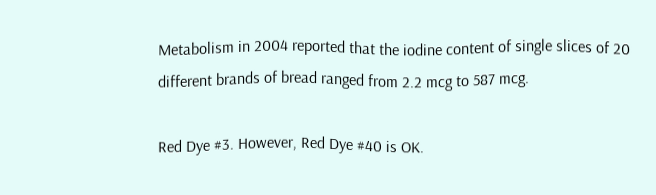Metabolism in 2004 reported that the iodine content of single slices of 20 different brands of bread ranged from 2.2 mcg to 587 mcg.

Red Dye #3. However, Red Dye #40 is OK.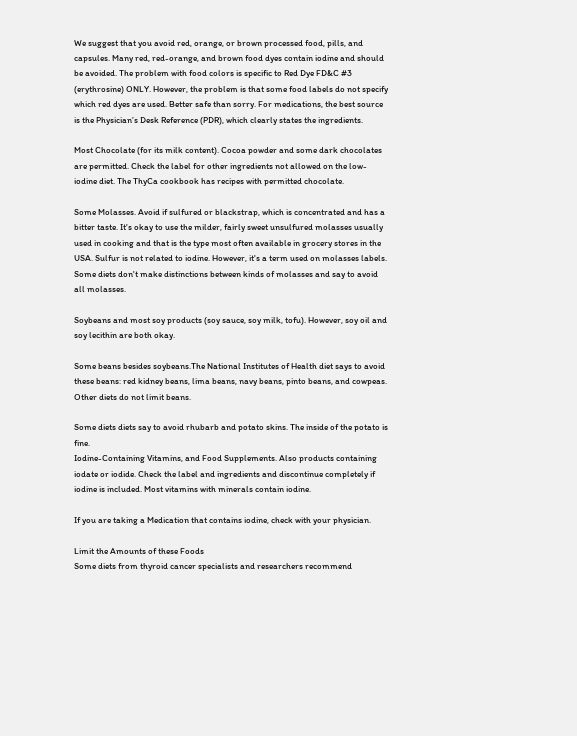We suggest that you avoid red, orange, or brown processed food, pills, and capsules. Many red, red-orange, and brown food dyes contain iodine and should be avoided. The problem with food colors is specific to Red Dye FD&C #3 (erythrosine) ONLY. However, the problem is that some food labels do not specify which red dyes are used. Better safe than sorry. For medications, the best source is the Physician’s Desk Reference (PDR), which clearly states the ingredients.

Most Chocolate (for its milk content). Cocoa powder and some dark chocolates are permitted. Check the label for other ingredients not allowed on the low-iodine diet. The ThyCa cookbook has recipes with permitted chocolate.

Some Molasses. Avoid if sulfured or blackstrap, which is concentrated and has a bitter taste. It's okay to use the milder, fairly sweet unsulfured molasses usually used in cooking and that is the type most often available in grocery stores in the USA. Sulfur is not related to iodine. However, it's a term used on molasses labels. Some diets don't make distinctions between kinds of molasses and say to avoid all molasses.

Soybeans and most soy products (soy sauce, soy milk, tofu). However, soy oil and soy lecithin are both okay.

Some beans besides soybeans.The National Institutes of Health diet says to avoid these beans: red kidney beans, lima beans, navy beans, pinto beans, and cowpeas. Other diets do not limit beans.

Some diets diets say to avoid rhubarb and potato skins. The inside of the potato is fine.
Iodine-Containing Vitamins, and Food Supplements. Also products containing iodate or iodide. Check the label and ingredients and discontinue completely if iodine is included. Most vitamins with minerals contain iodine.

If you are taking a Medication that contains iodine, check with your physician.

Limit the Amounts of these Foods
Some diets from thyroid cancer specialists and researchers recommend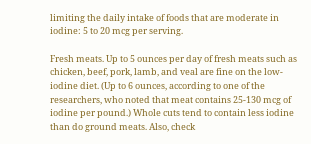limiting the daily intake of foods that are moderate in iodine: 5 to 20 mcg per serving.

Fresh meats. Up to 5 ounces per day of fresh meats such as chicken, beef, pork, lamb, and veal are fine on the low-iodine diet. (Up to 6 ounces, according to one of the researchers, who noted that meat contains 25-130 mcg of iodine per pound.) Whole cuts tend to contain less iodine than do ground meats. Also, check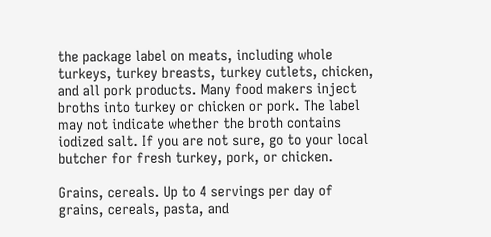the package label on meats, including whole turkeys, turkey breasts, turkey cutlets, chicken, and all pork products. Many food makers inject broths into turkey or chicken or pork. The label may not indicate whether the broth contains iodized salt. If you are not sure, go to your local butcher for fresh turkey, pork, or chicken.

Grains, cereals. Up to 4 servings per day of grains, cereals, pasta, and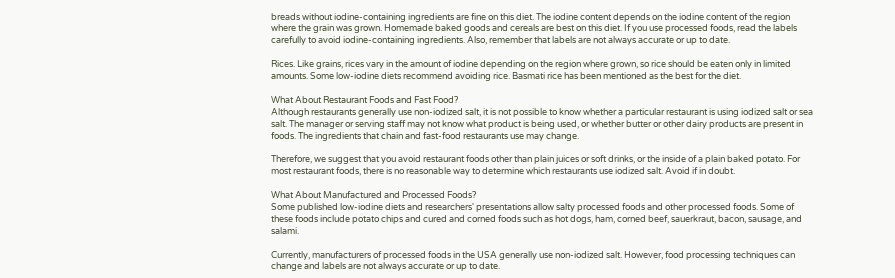breads without iodine-containing ingredients are fine on this diet. The iodine content depends on the iodine content of the region where the grain was grown. Homemade baked goods and cereals are best on this diet. If you use processed foods, read the labels carefully to avoid iodine-containing ingredients. Also, remember that labels are not always accurate or up to date.

Rices. Like grains, rices vary in the amount of iodine depending on the region where grown, so rice should be eaten only in limited amounts. Some low-iodine diets recommend avoiding rice. Basmati rice has been mentioned as the best for the diet.

What About Restaurant Foods and Fast Food?
Although restaurants generally use non-iodized salt, it is not possible to know whether a particular restaurant is using iodized salt or sea salt. The manager or serving staff may not know what product is being used, or whether butter or other dairy products are present in foods. The ingredients that chain and fast-food restaurants use may change.

Therefore, we suggest that you avoid restaurant foods other than plain juices or soft drinks, or the inside of a plain baked potato. For most restaurant foods, there is no reasonable way to determine which restaurants use iodized salt. Avoid if in doubt.

What About Manufactured and Processed Foods?
Some published low-iodine diets and researchers' presentations allow salty processed foods and other processed foods. Some of these foods include potato chips and cured and corned foods such as hot dogs, ham, corned beef, sauerkraut, bacon, sausage, and salami.

Currently, manufacturers of processed foods in the USA generally use non-iodized salt. However, food processing techniques can change and labels are not always accurate or up to date.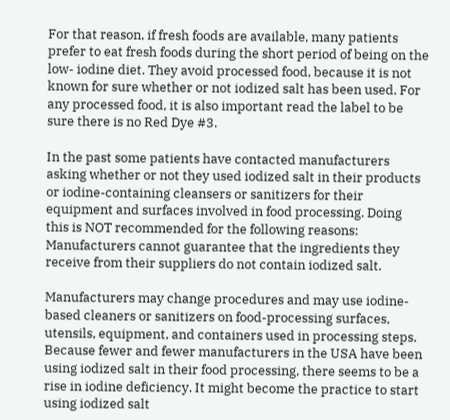For that reason, if fresh foods are available, many patients prefer to eat fresh foods during the short period of being on the low- iodine diet. They avoid processed food, because it is not known for sure whether or not iodized salt has been used. For any processed food, it is also important read the label to be sure there is no Red Dye #3.

In the past some patients have contacted manufacturers asking whether or not they used iodized salt in their products or iodine-containing cleansers or sanitizers for their equipment and surfaces involved in food processing. Doing this is NOT recommended for the following reasons:
Manufacturers cannot guarantee that the ingredients they receive from their suppliers do not contain iodized salt.

Manufacturers may change procedures and may use iodine-based cleaners or sanitizers on food-processing surfaces, utensils, equipment, and containers used in processing steps.
Because fewer and fewer manufacturers in the USA have been using iodized salt in their food processing, there seems to be a rise in iodine deficiency. It might become the practice to start using iodized salt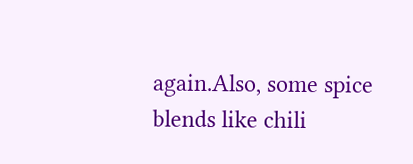again.Also, some spice blends like chili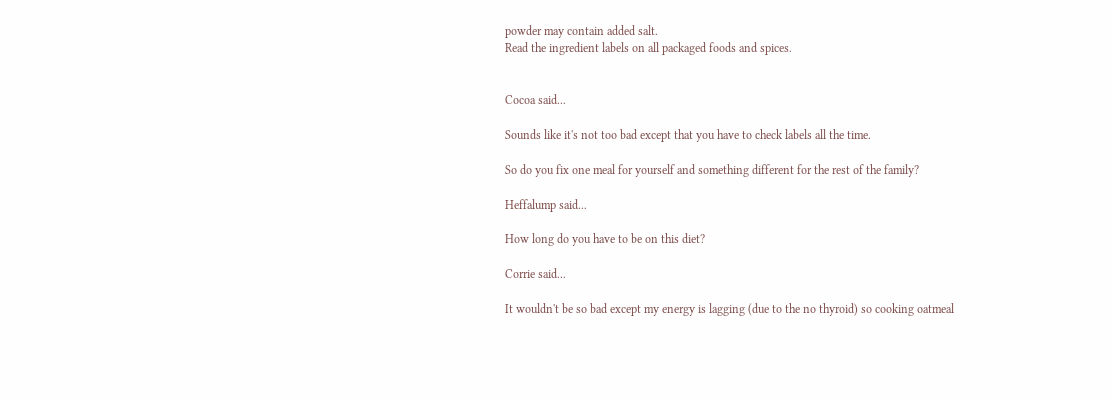powder may contain added salt.
Read the ingredient labels on all packaged foods and spices.


Cocoa said...

Sounds like it's not too bad except that you have to check labels all the time.

So do you fix one meal for yourself and something different for the rest of the family?

Heffalump said...

How long do you have to be on this diet?

Corrie said...

It wouldn't be so bad except my energy is lagging (due to the no thyroid) so cooking oatmeal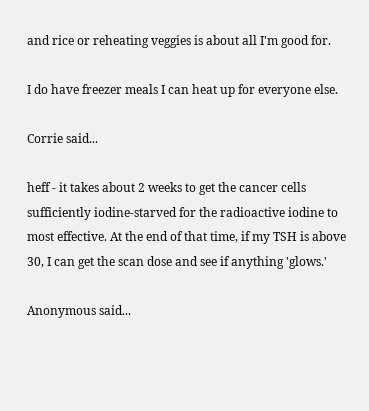and rice or reheating veggies is about all I'm good for.

I do have freezer meals I can heat up for everyone else.

Corrie said...

heff - it takes about 2 weeks to get the cancer cells sufficiently iodine-starved for the radioactive iodine to most effective. At the end of that time, if my TSH is above 30, I can get the scan dose and see if anything 'glows.'

Anonymous said...